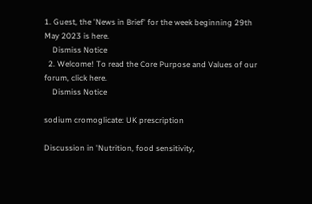1. Guest, the 'News in Brief' for the week beginning 29th May 2023 is here.
    Dismiss Notice
  2. Welcome! To read the Core Purpose and Values of our forum, click here.
    Dismiss Notice

sodium cromoglicate: UK prescription

Discussion in 'Nutrition, food sensitivity,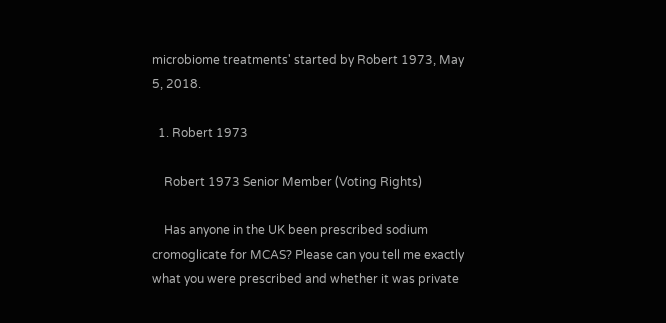microbiome treatments' started by Robert 1973, May 5, 2018.

  1. Robert 1973

    Robert 1973 Senior Member (Voting Rights)

    Has anyone in the UK been prescribed sodium cromoglicate for MCAS? Please can you tell me exactly what you were prescribed and whether it was private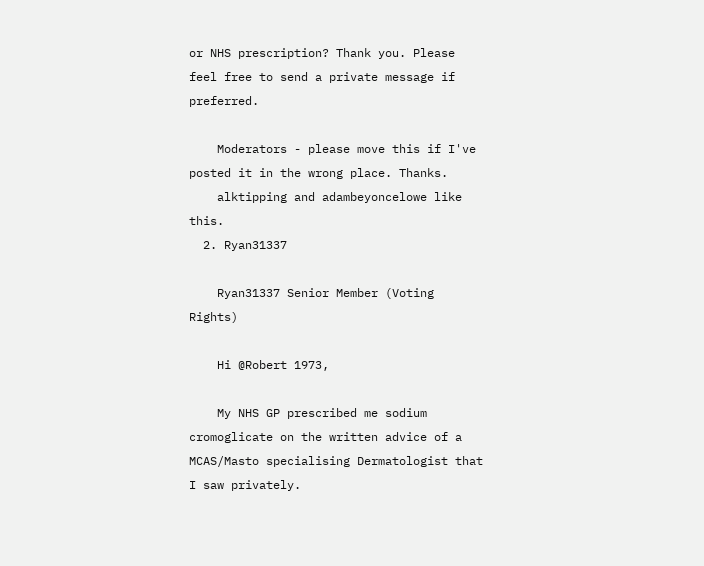or NHS prescription? Thank you. Please feel free to send a private message if preferred.

    Moderators - please move this if I've posted it in the wrong place. Thanks.
    alktipping and adambeyoncelowe like this.
  2. Ryan31337

    Ryan31337 Senior Member (Voting Rights)

    Hi @Robert 1973,

    My NHS GP prescribed me sodium cromoglicate on the written advice of a MCAS/Masto specialising Dermatologist that I saw privately.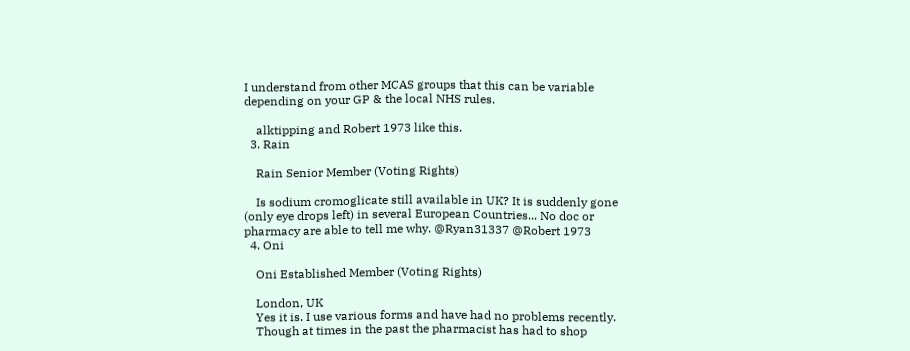I understand from other MCAS groups that this can be variable depending on your GP & the local NHS rules.

    alktipping and Robert 1973 like this.
  3. Rain

    Rain Senior Member (Voting Rights)

    Is sodium cromoglicate still available in UK? It is suddenly gone (only eye drops left) in several European Countries... No doc or pharmacy are able to tell me why. @Ryan31337 @Robert 1973
  4. Oni

    Oni Established Member (Voting Rights)

    London, UK
    Yes it is. I use various forms and have had no problems recently.
    Though at times in the past the pharmacist has had to shop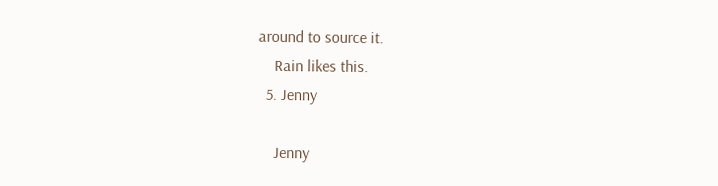around to source it.
    Rain likes this.
  5. Jenny

    Jenny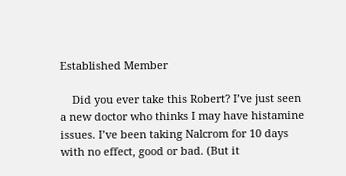Established Member

    Did you ever take this Robert? I’ve just seen a new doctor who thinks I may have histamine issues. I’ve been taking Nalcrom for 10 days with no effect, good or bad. (But it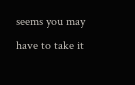seems you may have to take it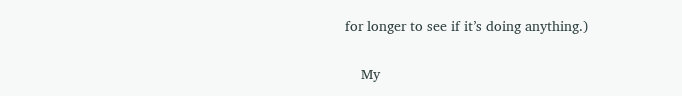for longer to see if it’s doing anything.)

    My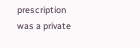prescription was a private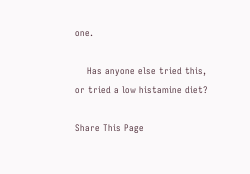one.

    Has anyone else tried this, or tried a low histamine diet?

Share This Page